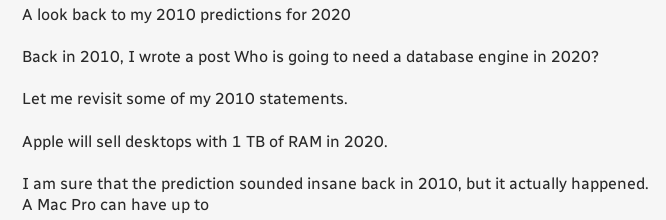A look back to my 2010 predictions for 2020

Back in 2010, I wrote a post Who is going to need a database engine in 2020?

Let me revisit some of my 2010 statements.

Apple will sell desktops with 1 TB of RAM in 2020.

I am sure that the prediction sounded insane back in 2010, but it actually happened. A Mac Pro can have up to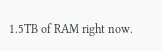1.5TB of RAM right now.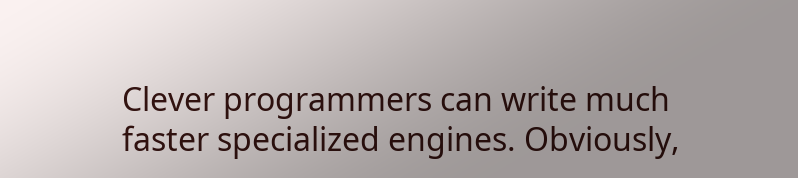Clever programmers can write much faster specialized engines. Obviously,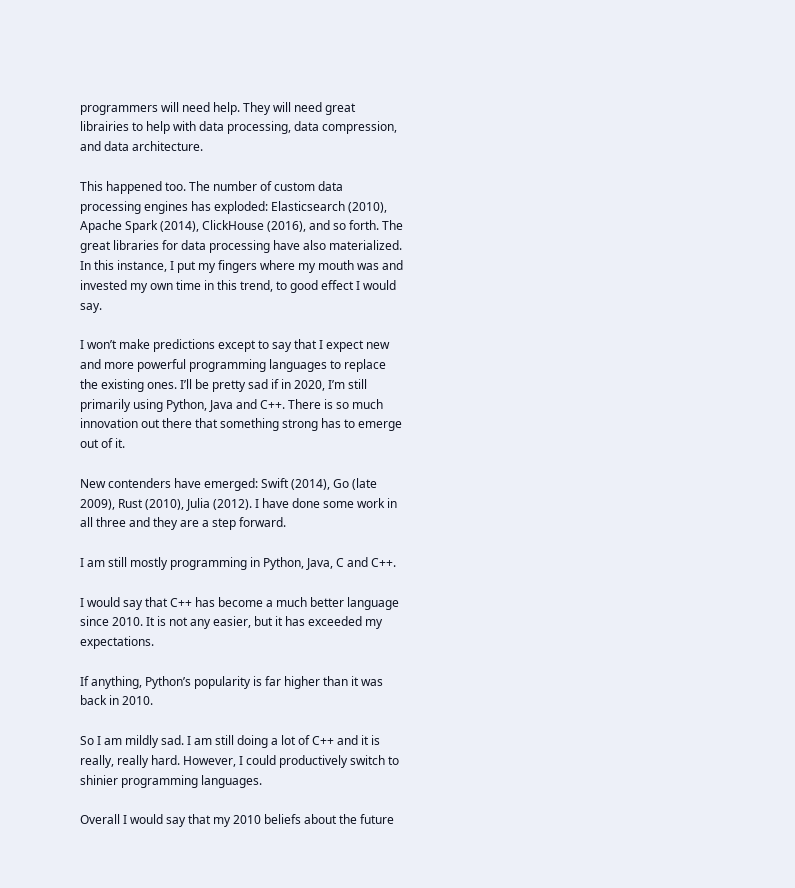programmers will need help. They will need great librairies to help with data processing, data compression, and data architecture.

This happened too. The number of custom data processing engines has exploded: Elasticsearch (2010), Apache Spark (2014), ClickHouse (2016), and so forth. The great libraries for data processing have also materialized. In this instance, I put my fingers where my mouth was and invested my own time in this trend, to good effect I would say.

I won’t make predictions except to say that I expect new and more powerful programming languages to replace the existing ones. I’ll be pretty sad if in 2020, I’m still primarily using Python, Java and C++. There is so much innovation out there that something strong has to emerge out of it.

New contenders have emerged: Swift (2014), Go (late 2009), Rust (2010), Julia (2012). I have done some work in all three and they are a step forward.

I am still mostly programming in Python, Java, C and C++.

I would say that C++ has become a much better language since 2010. It is not any easier, but it has exceeded my expectations.

If anything, Python’s popularity is far higher than it was back in 2010.

So I am mildly sad. I am still doing a lot of C++ and it is really, really hard. However, I could productively switch to shinier programming languages.

Overall I would say that my 2010 beliefs about the future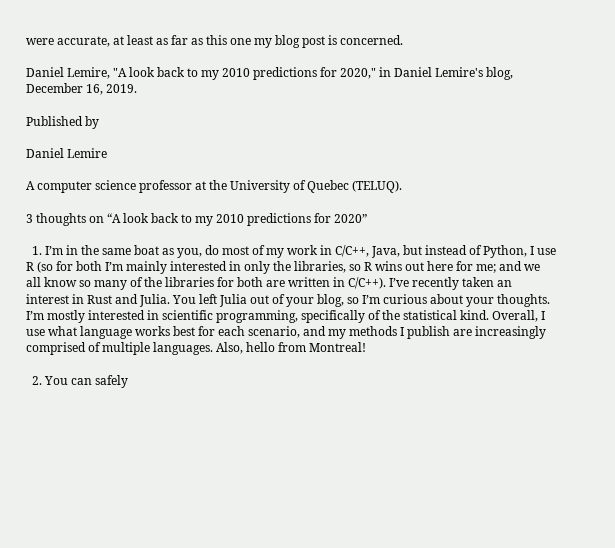were accurate, at least as far as this one my blog post is concerned.

Daniel Lemire, "A look back to my 2010 predictions for 2020," in Daniel Lemire's blog, December 16, 2019.

Published by

Daniel Lemire

A computer science professor at the University of Quebec (TELUQ).

3 thoughts on “A look back to my 2010 predictions for 2020”

  1. I’m in the same boat as you, do most of my work in C/C++, Java, but instead of Python, I use R (so for both I’m mainly interested in only the libraries, so R wins out here for me; and we all know so many of the libraries for both are written in C/C++). I’ve recently taken an interest in Rust and Julia. You left Julia out of your blog, so I’m curious about your thoughts. I’m mostly interested in scientific programming, specifically of the statistical kind. Overall, I use what language works best for each scenario, and my methods I publish are increasingly comprised of multiple languages. Also, hello from Montreal!

  2. You can safely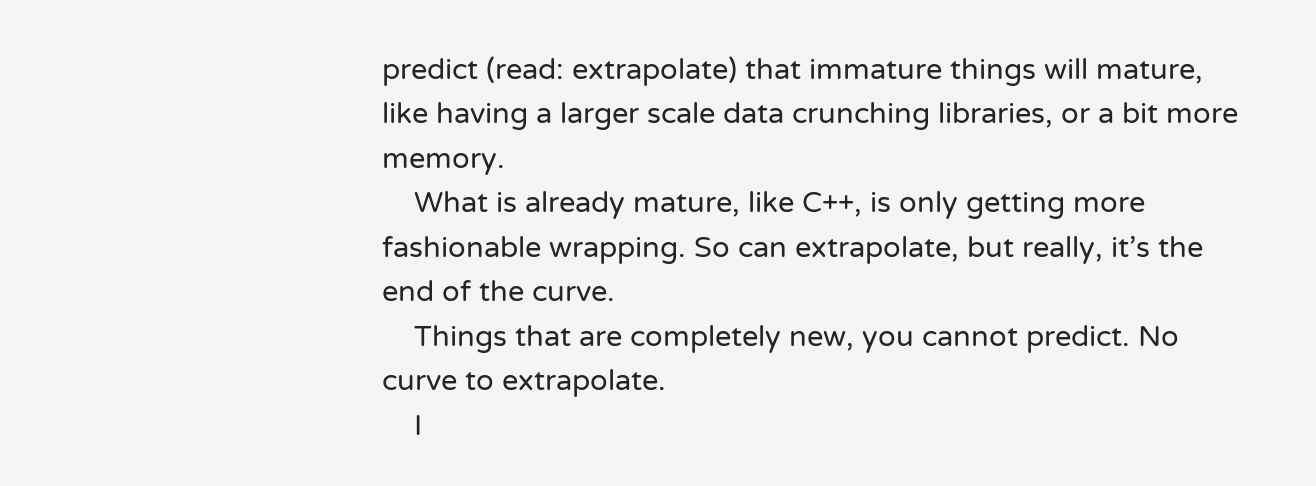predict (read: extrapolate) that immature things will mature, like having a larger scale data crunching libraries, or a bit more memory.
    What is already mature, like C++, is only getting more fashionable wrapping. So can extrapolate, but really, it’s the end of the curve.
    Things that are completely new, you cannot predict. No curve to extrapolate.
    I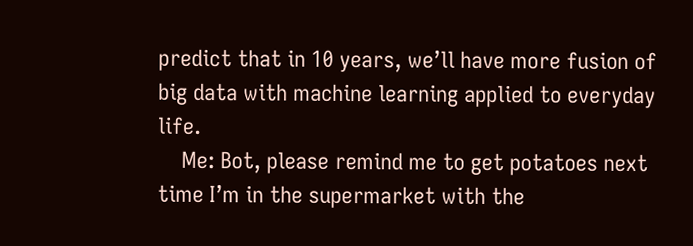predict that in 10 years, we’ll have more fusion of big data with machine learning applied to everyday life.
    Me: Bot, please remind me to get potatoes next time I’m in the supermarket with the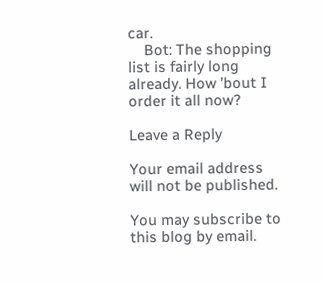car.
    Bot: The shopping list is fairly long already. How ’bout I order it all now?

Leave a Reply

Your email address will not be published.

You may subscribe to this blog by email.